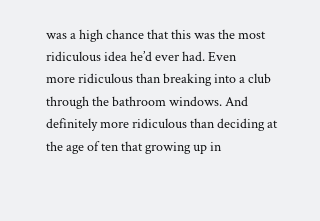was a high chance that this was the most ridiculous idea he’d ever had. Even
more ridiculous than breaking into a club through the bathroom windows. And
definitely more ridiculous than deciding at the age of ten that growing up in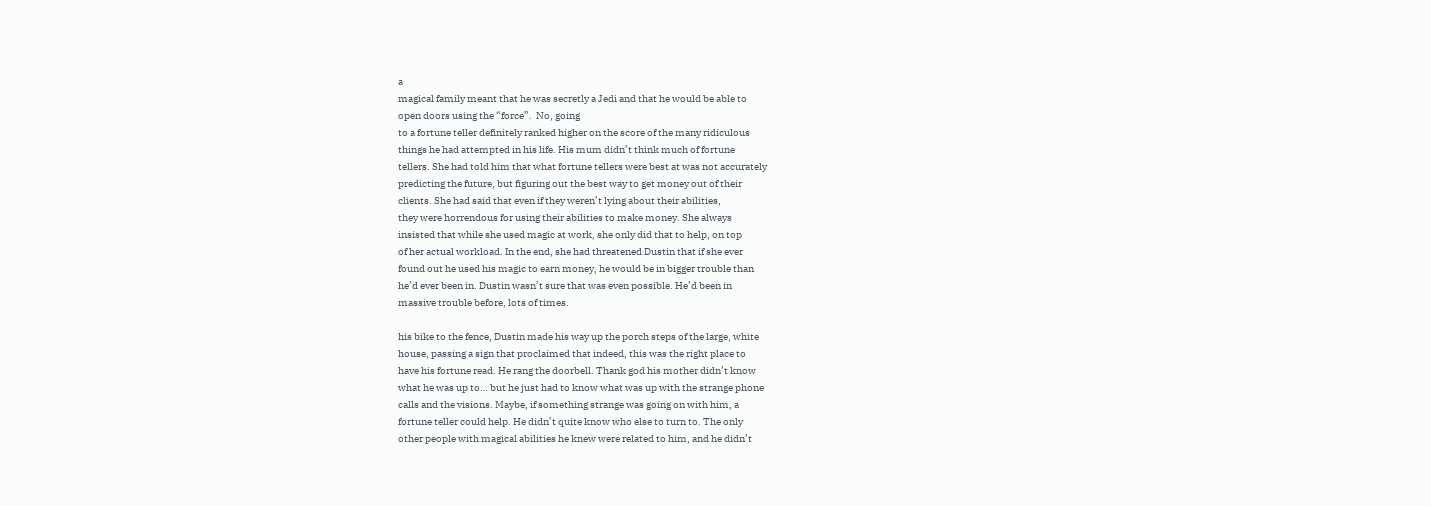a
magical family meant that he was secretly a Jedi and that he would be able to
open doors using the “force”.  No, going
to a fortune teller definitely ranked higher on the score of the many ridiculous
things he had attempted in his life. His mum didn’t think much of fortune
tellers. She had told him that what fortune tellers were best at was not accurately
predicting the future, but figuring out the best way to get money out of their
clients. She had said that even if they weren’t lying about their abilities,
they were horrendous for using their abilities to make money. She always
insisted that while she used magic at work, she only did that to help, on top
of her actual workload. In the end, she had threatened Dustin that if she ever
found out he used his magic to earn money, he would be in bigger trouble than
he’d ever been in. Dustin wasn’t sure that was even possible. He’d been in
massive trouble before, lots of times.

his bike to the fence, Dustin made his way up the porch steps of the large, white
house, passing a sign that proclaimed that indeed, this was the right place to
have his fortune read. He rang the doorbell. Thank god his mother didn’t know
what he was up to… but he just had to know what was up with the strange phone
calls and the visions. Maybe, if something strange was going on with him, a
fortune teller could help. He didn’t quite know who else to turn to. The only
other people with magical abilities he knew were related to him, and he didn’t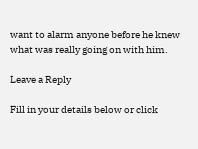want to alarm anyone before he knew what was really going on with him.

Leave a Reply

Fill in your details below or click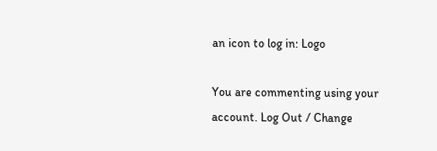an icon to log in: Logo

You are commenting using your account. Log Out / Change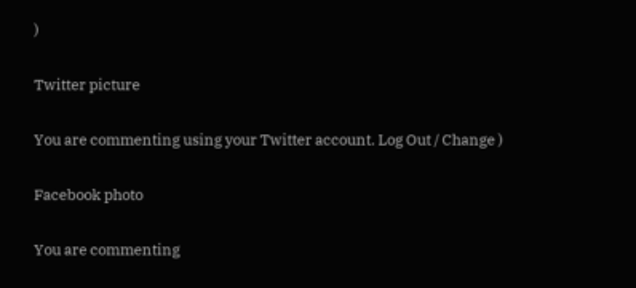)

Twitter picture

You are commenting using your Twitter account. Log Out / Change )

Facebook photo

You are commenting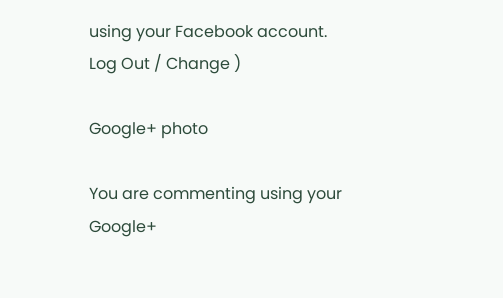using your Facebook account. Log Out / Change )

Google+ photo

You are commenting using your Google+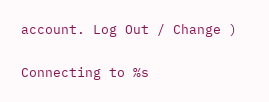account. Log Out / Change )

Connecting to %s